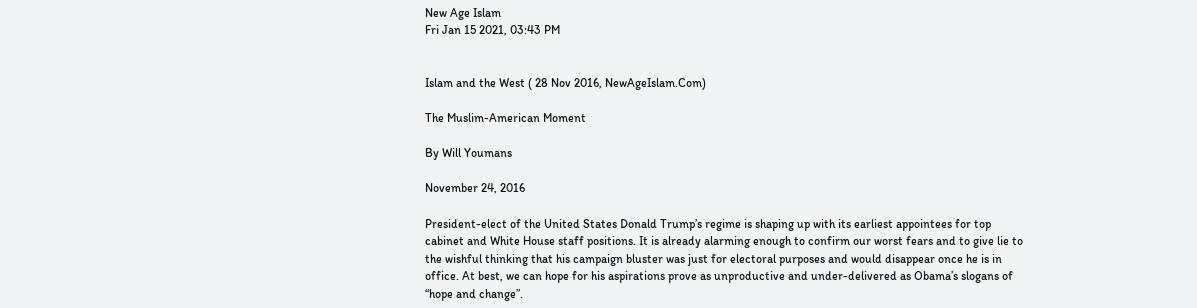New Age Islam
Fri Jan 15 2021, 03:43 PM


Islam and the West ( 28 Nov 2016, NewAgeIslam.Com)

The Muslim-American Moment

By Will Youmans

November 24, 2016

President-elect of the United States Donald Trump’s regime is shaping up with its earliest appointees for top cabinet and White House staff positions. It is already alarming enough to confirm our worst fears and to give lie to the wishful thinking that his campaign bluster was just for electoral purposes and would disappear once he is in office. At best, we can hope for his aspirations prove as unproductive and under-delivered as Obama’s slogans of “hope and change”.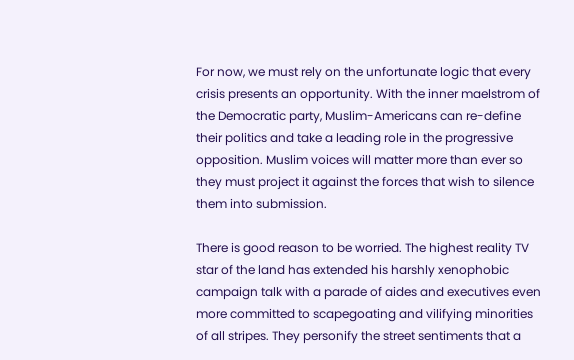For now, we must rely on the unfortunate logic that every crisis presents an opportunity. With the inner maelstrom of the Democratic party, Muslim-Americans can re-define their politics and take a leading role in the progressive opposition. Muslim voices will matter more than ever so they must project it against the forces that wish to silence them into submission.

There is good reason to be worried. The highest reality TV star of the land has extended his harshly xenophobic campaign talk with a parade of aides and executives even more committed to scapegoating and vilifying minorities of all stripes. They personify the street sentiments that a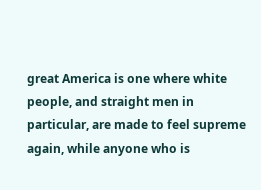great America is one where white people, and straight men in particular, are made to feel supreme again, while anyone who is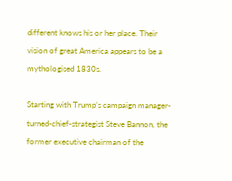different knows his or her place. Their vision of great America appears to be a mythologised 1830s.

Starting with Trump’s campaign manager-turned-chief-strategist Steve Bannon, the former executive chairman of the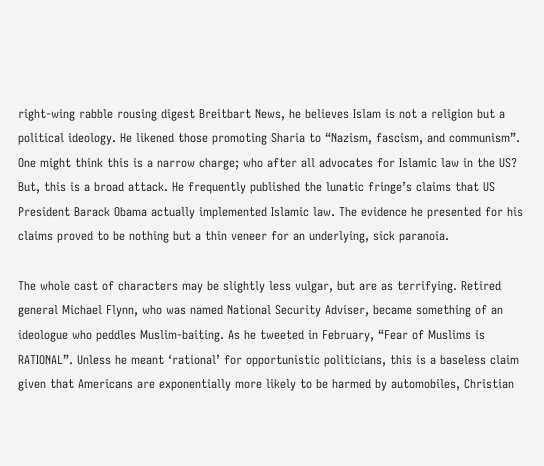right-wing rabble rousing digest Breitbart News, he believes Islam is not a religion but a political ideology. He likened those promoting Sharia to “Nazism, fascism, and communism”. One might think this is a narrow charge; who after all advocates for Islamic law in the US? But, this is a broad attack. He frequently published the lunatic fringe’s claims that US President Barack Obama actually implemented Islamic law. The evidence he presented for his claims proved to be nothing but a thin veneer for an underlying, sick paranoia.

The whole cast of characters may be slightly less vulgar, but are as terrifying. Retired general Michael Flynn, who was named National Security Adviser, became something of an ideologue who peddles Muslim-baiting. As he tweeted in February, “Fear of Muslims is RATIONAL”. Unless he meant ‘rational’ for opportunistic politicians, this is a baseless claim given that Americans are exponentially more likely to be harmed by automobiles, Christian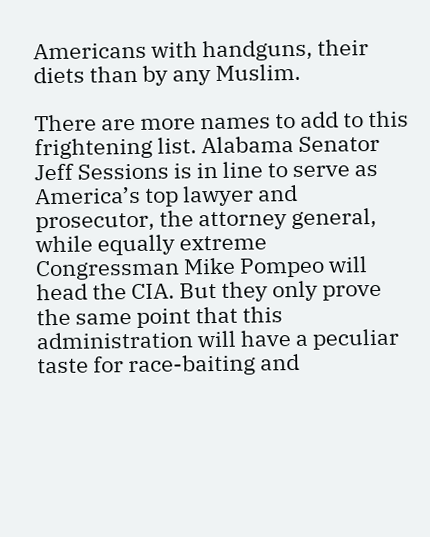Americans with handguns, their diets than by any Muslim.

There are more names to add to this frightening list. Alabama Senator Jeff Sessions is in line to serve as America’s top lawyer and prosecutor, the attorney general, while equally extreme Congressman Mike Pompeo will head the CIA. But they only prove the same point that this administration will have a peculiar taste for race-baiting and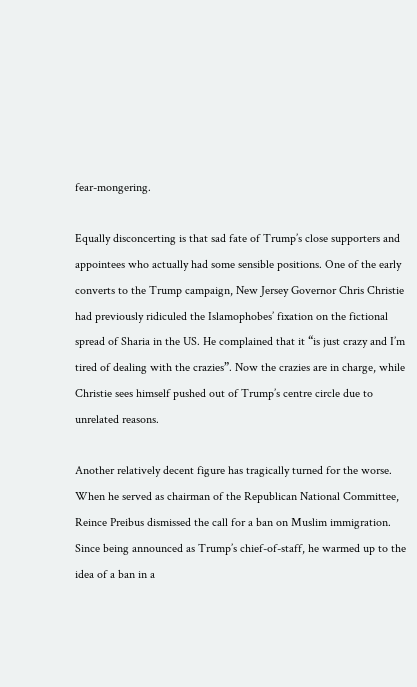fear-mongering.

Equally disconcerting is that sad fate of Trump’s close supporters and appointees who actually had some sensible positions. One of the early converts to the Trump campaign, New Jersey Governor Chris Christie had previously ridiculed the Islamophobes’ fixation on the fictional spread of Sharia in the US. He complained that it “is just crazy and I’m tired of dealing with the crazies”. Now the crazies are in charge, while Christie sees himself pushed out of Trump’s centre circle due to unrelated reasons.

Another relatively decent figure has tragically turned for the worse. When he served as chairman of the Republican National Committee, Reince Preibus dismissed the call for a ban on Muslim immigration. Since being announced as Trump’s chief-of-staff, he warmed up to the idea of a ban in a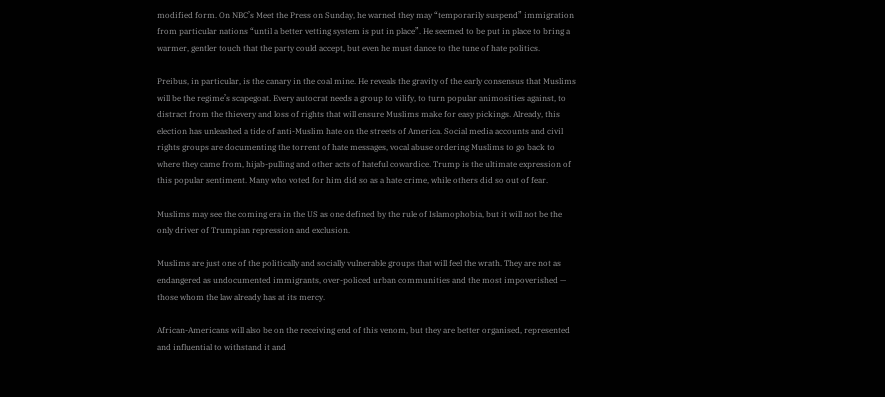modified form. On NBC’s Meet the Press on Sunday, he warned they may “temporarily suspend” immigration from particular nations “until a better vetting system is put in place”. He seemed to be put in place to bring a warmer, gentler touch that the party could accept, but even he must dance to the tune of hate politics.

Preibus, in particular, is the canary in the coal mine. He reveals the gravity of the early consensus that Muslims will be the regime’s scapegoat. Every autocrat needs a group to vilify, to turn popular animosities against, to distract from the thievery and loss of rights that will ensure Muslims make for easy pickings. Already, this election has unleashed a tide of anti-Muslim hate on the streets of America. Social media accounts and civil rights groups are documenting the torrent of hate messages, vocal abuse ordering Muslims to go back to where they came from, hijab-pulling and other acts of hateful cowardice. Trump is the ultimate expression of this popular sentiment. Many who voted for him did so as a hate crime, while others did so out of fear.

Muslims may see the coming era in the US as one defined by the rule of Islamophobia, but it will not be the only driver of Trumpian repression and exclusion.

Muslims are just one of the politically and socially vulnerable groups that will feel the wrath. They are not as endangered as undocumented immigrants, over-policed urban communities and the most impoverished — those whom the law already has at its mercy.

African-Americans will also be on the receiving end of this venom, but they are better organised, represented and influential to withstand it and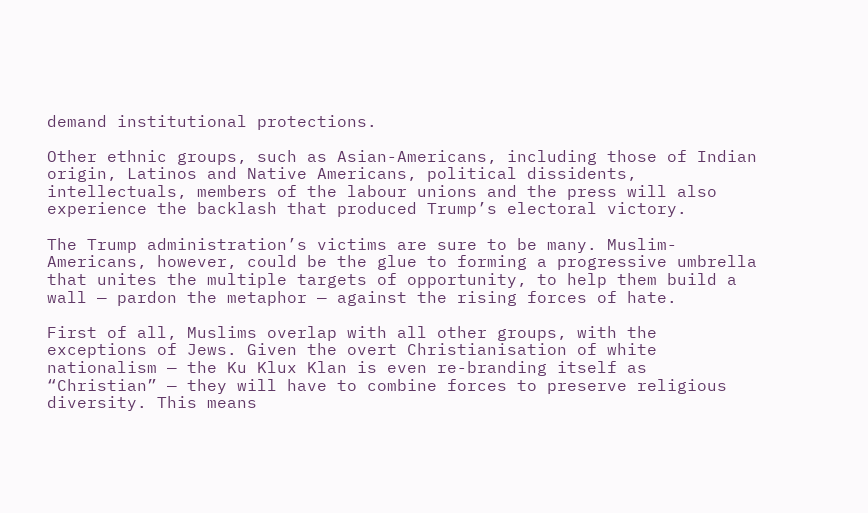demand institutional protections.

Other ethnic groups, such as Asian-Americans, including those of Indian origin, Latinos and Native Americans, political dissidents, intellectuals, members of the labour unions and the press will also experience the backlash that produced Trump’s electoral victory.

The Trump administration’s victims are sure to be many. Muslim-Americans, however, could be the glue to forming a progressive umbrella that unites the multiple targets of opportunity, to help them build a wall — pardon the metaphor — against the rising forces of hate.

First of all, Muslims overlap with all other groups, with the exceptions of Jews. Given the overt Christianisation of white nationalism — the Ku Klux Klan is even re-branding itself as “Christian” — they will have to combine forces to preserve religious diversity. This means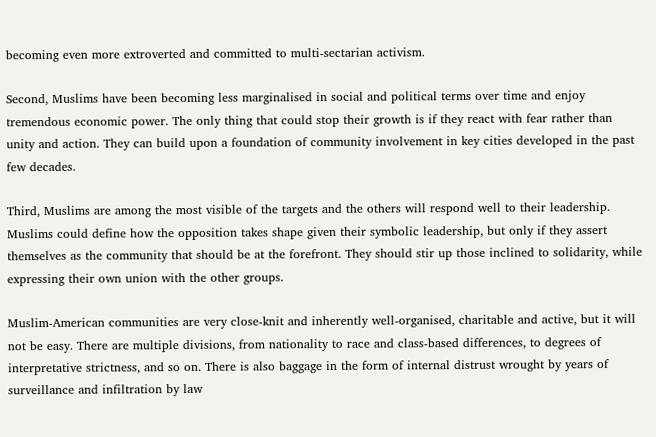becoming even more extroverted and committed to multi-sectarian activism.

Second, Muslims have been becoming less marginalised in social and political terms over time and enjoy tremendous economic power. The only thing that could stop their growth is if they react with fear rather than unity and action. They can build upon a foundation of community involvement in key cities developed in the past few decades.

Third, Muslims are among the most visible of the targets and the others will respond well to their leadership. Muslims could define how the opposition takes shape given their symbolic leadership, but only if they assert themselves as the community that should be at the forefront. They should stir up those inclined to solidarity, while expressing their own union with the other groups.

Muslim-American communities are very close-knit and inherently well-organised, charitable and active, but it will not be easy. There are multiple divisions, from nationality to race and class-based differences, to degrees of interpretative strictness, and so on. There is also baggage in the form of internal distrust wrought by years of surveillance and infiltration by law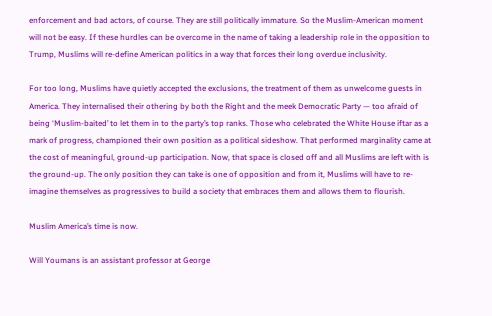enforcement and bad actors, of course. They are still politically immature. So the Muslim-American moment will not be easy. If these hurdles can be overcome in the name of taking a leadership role in the opposition to Trump, Muslims will re-define American politics in a way that forces their long overdue inclusivity.

For too long, Muslims have quietly accepted the exclusions, the treatment of them as unwelcome guests in America. They internalised their othering by both the Right and the meek Democratic Party — too afraid of being ‘Muslim-baited’ to let them in to the party’s top ranks. Those who celebrated the White House iftar as a mark of progress, championed their own position as a political sideshow. That performed marginality came at the cost of meaningful, ground-up participation. Now, that space is closed off and all Muslims are left with is the ground-up. The only position they can take is one of opposition and from it, Muslims will have to re-imagine themselves as progressives to build a society that embraces them and allows them to flourish.

Muslim America’s time is now.

Will Youmans is an assistant professor at George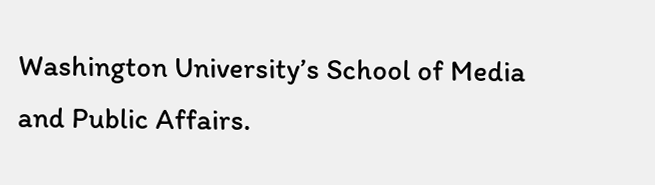Washington University’s School of Media and Public Affairs.